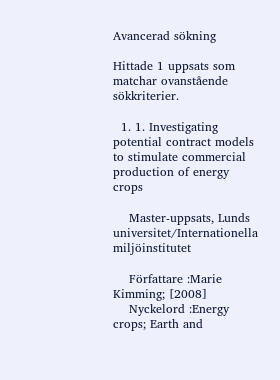Avancerad sökning

Hittade 1 uppsats som matchar ovanstående sökkriterier.

  1. 1. Investigating potential contract models to stimulate commercial production of energy crops

    Master-uppsats, Lunds universitet/Internationella miljöinstitutet

    Författare :Marie Kimming; [2008]
    Nyckelord :Energy crops; Earth and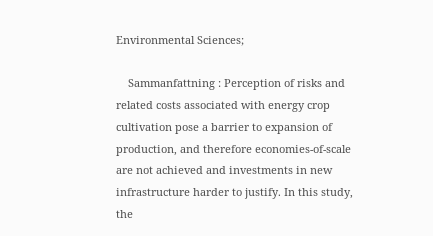Environmental Sciences;

    Sammanfattning : Perception of risks and related costs associated with energy crop cultivation pose a barrier to expansion of production, and therefore economies-of-scale are not achieved and investments in new infrastructure harder to justify. In this study, the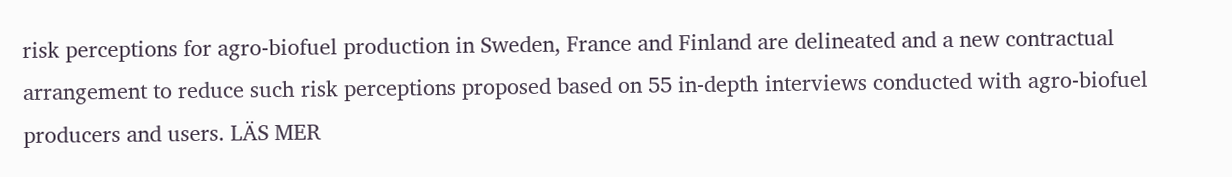risk perceptions for agro-biofuel production in Sweden, France and Finland are delineated and a new contractual arrangement to reduce such risk perceptions proposed based on 55 in-depth interviews conducted with agro-biofuel producers and users. LÄS MER